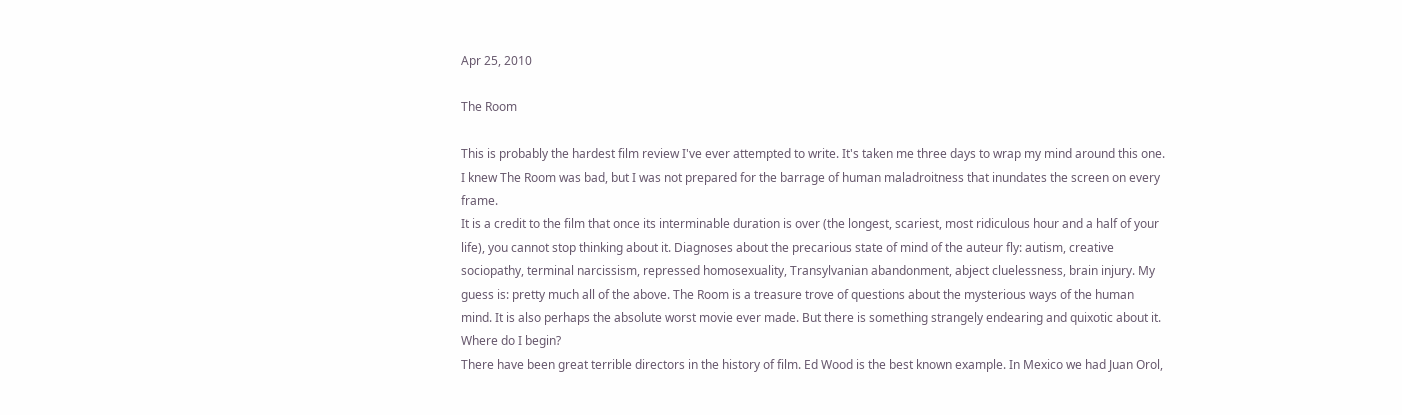Apr 25, 2010

The Room

This is probably the hardest film review I've ever attempted to write. It's taken me three days to wrap my mind around this one.
I knew The Room was bad, but I was not prepared for the barrage of human maladroitness that inundates the screen on every frame.
It is a credit to the film that once its interminable duration is over (the longest, scariest, most ridiculous hour and a half of your life), you cannot stop thinking about it. Diagnoses about the precarious state of mind of the auteur fly: autism, creative sociopathy, terminal narcissism, repressed homosexuality, Transylvanian abandonment, abject cluelessness, brain injury. My guess is: pretty much all of the above. The Room is a treasure trove of questions about the mysterious ways of the human mind. It is also perhaps the absolute worst movie ever made. But there is something strangely endearing and quixotic about it.
Where do I begin?
There have been great terrible directors in the history of film. Ed Wood is the best known example. In Mexico we had Juan Orol,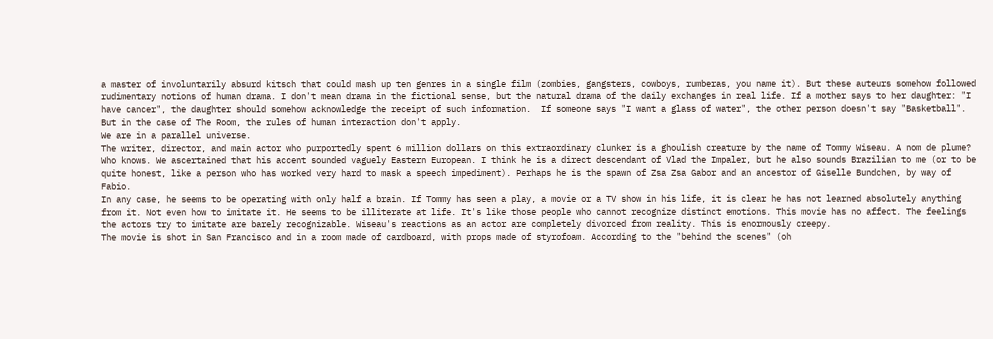a master of involuntarily absurd kitsch that could mash up ten genres in a single film (zombies, gangsters, cowboys, rumberas, you name it). But these auteurs somehow followed rudimentary notions of human drama. I don't mean drama in the fictional sense, but the natural drama of the daily exchanges in real life. If a mother says to her daughter: "I have cancer", the daughter should somehow acknowledge the receipt of such information.  If someone says "I want a glass of water", the other person doesn't say "Basketball". But in the case of The Room, the rules of human interaction don't apply.
We are in a parallel universe.
The writer, director, and main actor who purportedly spent 6 million dollars on this extraordinary clunker is a ghoulish creature by the name of Tommy Wiseau. A nom de plume? Who knows. We ascertained that his accent sounded vaguely Eastern European. I think he is a direct descendant of Vlad the Impaler, but he also sounds Brazilian to me (or to be quite honest, like a person who has worked very hard to mask a speech impediment). Perhaps he is the spawn of Zsa Zsa Gabor and an ancestor of Giselle Bundchen, by way of Fabio.
In any case, he seems to be operating with only half a brain. If Tommy has seen a play, a movie or a TV show in his life, it is clear he has not learned absolutely anything from it. Not even how to imitate it. He seems to be illiterate at life. It's like those people who cannot recognize distinct emotions. This movie has no affect. The feelings the actors try to imitate are barely recognizable. Wiseau's reactions as an actor are completely divorced from reality. This is enormously creepy.
The movie is shot in San Francisco and in a room made of cardboard, with props made of styrofoam. According to the "behind the scenes" (oh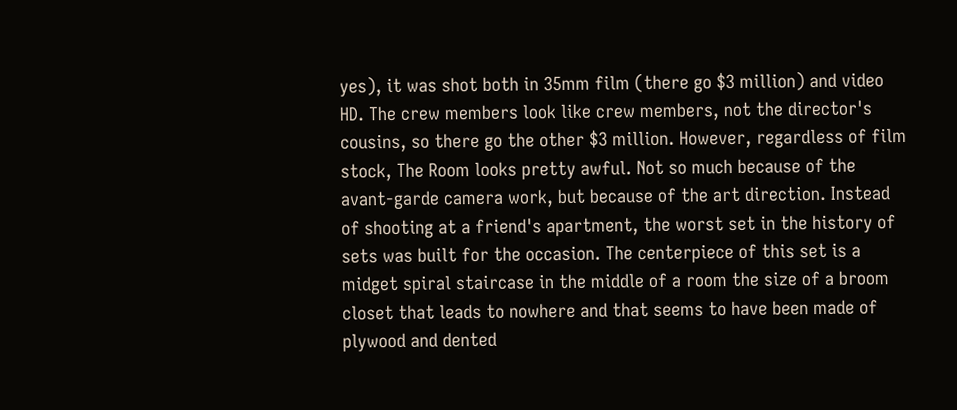yes), it was shot both in 35mm film (there go $3 million) and video HD. The crew members look like crew members, not the director's cousins, so there go the other $3 million. However, regardless of film stock, The Room looks pretty awful. Not so much because of the avant-garde camera work, but because of the art direction. Instead of shooting at a friend's apartment, the worst set in the history of sets was built for the occasion. The centerpiece of this set is a midget spiral staircase in the middle of a room the size of a broom closet that leads to nowhere and that seems to have been made of plywood and dented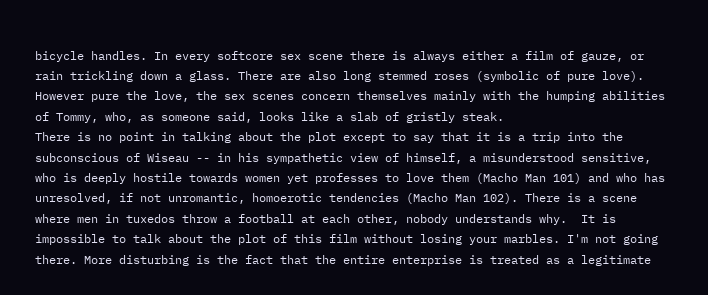bicycle handles. In every softcore sex scene there is always either a film of gauze, or rain trickling down a glass. There are also long stemmed roses (symbolic of pure love). However pure the love, the sex scenes concern themselves mainly with the humping abilities of Tommy, who, as someone said, looks like a slab of gristly steak.
There is no point in talking about the plot except to say that it is a trip into the subconscious of Wiseau -- in his sympathetic view of himself, a misunderstood sensitive, who is deeply hostile towards women yet professes to love them (Macho Man 101) and who has unresolved, if not unromantic, homoerotic tendencies (Macho Man 102). There is a scene where men in tuxedos throw a football at each other, nobody understands why.  It is impossible to talk about the plot of this film without losing your marbles. I'm not going there. More disturbing is the fact that the entire enterprise is treated as a legitimate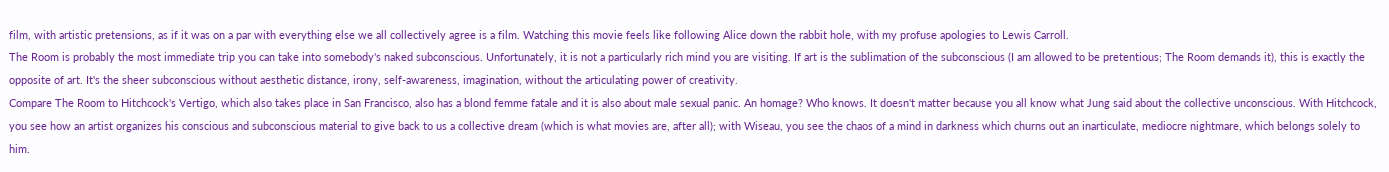film, with artistic pretensions, as if it was on a par with everything else we all collectively agree is a film. Watching this movie feels like following Alice down the rabbit hole, with my profuse apologies to Lewis Carroll.
The Room is probably the most immediate trip you can take into somebody's naked subconscious. Unfortunately, it is not a particularly rich mind you are visiting. If art is the sublimation of the subconscious (I am allowed to be pretentious; The Room demands it), this is exactly the opposite of art. It's the sheer subconscious without aesthetic distance, irony, self-awareness, imagination, without the articulating power of creativity.
Compare The Room to Hitchcock's Vertigo, which also takes place in San Francisco, also has a blond femme fatale and it is also about male sexual panic. An homage? Who knows. It doesn't matter because you all know what Jung said about the collective unconscious. With Hitchcock, you see how an artist organizes his conscious and subconscious material to give back to us a collective dream (which is what movies are, after all); with Wiseau, you see the chaos of a mind in darkness which churns out an inarticulate, mediocre nightmare, which belongs solely to him.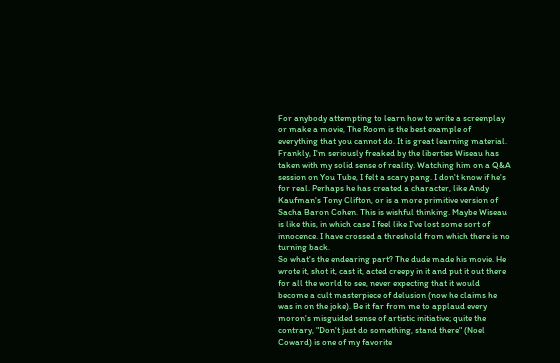For anybody attempting to learn how to write a screenplay or make a movie, The Room is the best example of everything that you cannot do. It is great learning material.
Frankly, I'm seriously freaked by the liberties Wiseau has taken with my solid sense of reality. Watching him on a Q&A session on You Tube, I felt a scary pang. I don't know if he's for real. Perhaps he has created a character, like Andy Kaufman's Tony Clifton, or is a more primitive version of Sacha Baron Cohen. This is wishful thinking. Maybe Wiseau is like this, in which case I feel like I've lost some sort of innocence. I have crossed a threshold from which there is no turning back.
So what's the endearing part? The dude made his movie. He wrote it, shot it, cast it, acted creepy in it and put it out there for all the world to see, never expecting that it would become a cult masterpiece of delusion (now he claims he was in on the joke). Be it far from me to applaud every moron's misguided sense of artistic initiative; quite the contrary, "Don't just do something, stand there" (Noel Coward) is one of my favorite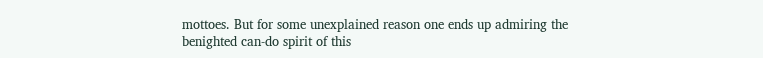mottoes. But for some unexplained reason one ends up admiring the benighted can-do spirit of this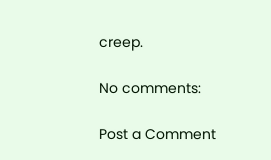creep.

No comments:

Post a Comment